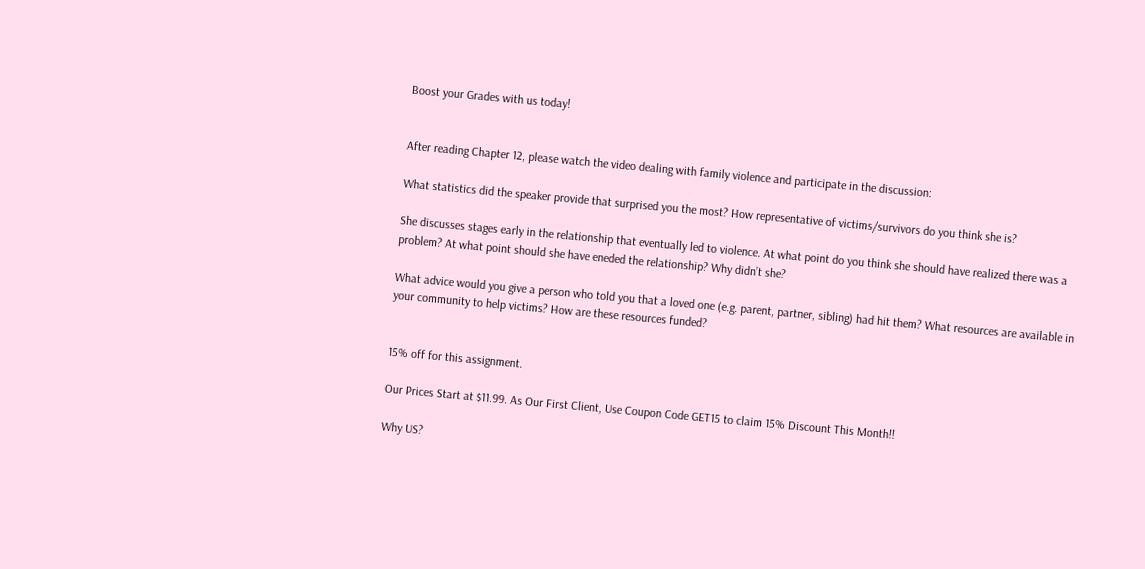Boost your Grades with us today!


After reading Chapter 12, please watch the video dealing with family violence and participate in the discussion:

What statistics did the speaker provide that surprised you the most? How representative of victims/survivors do you think she is?

She discusses stages early in the relationship that eventually led to violence. At what point do you think she should have realized there was a problem? At what point should she have eneded the relationship? Why didn’t she?

What advice would you give a person who told you that a loved one (e.g. parent, partner, sibling) had hit them? What resources are available in your community to help victims? How are these resources funded?


15% off for this assignment.

Our Prices Start at $11.99. As Our First Client, Use Coupon Code GET15 to claim 15% Discount This Month!!

Why US?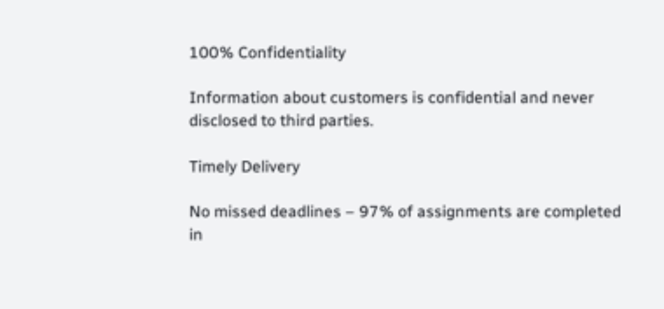100% Confidentiality

Information about customers is confidential and never disclosed to third parties.

Timely Delivery

No missed deadlines – 97% of assignments are completed in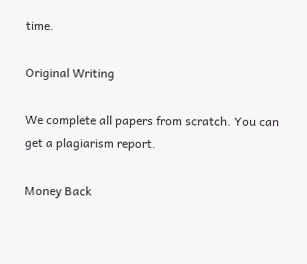time.

Original Writing

We complete all papers from scratch. You can get a plagiarism report.

Money Back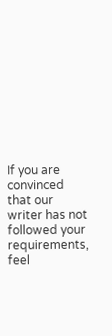If you are convinced that our writer has not followed your requirements, feel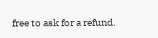free to ask for a refund.